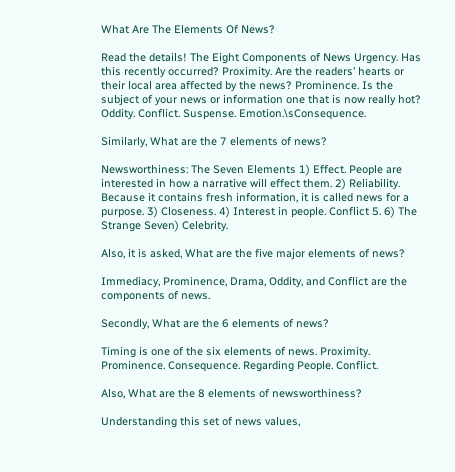What Are The Elements Of News?

Read the details! The Eight Components of News Urgency. Has this recently occurred? Proximity. Are the readers’ hearts or their local area affected by the news? Prominence. Is the subject of your news or information one that is now really hot? Oddity. Conflict. Suspense. Emotion.\sConsequence.

Similarly, What are the 7 elements of news?

Newsworthiness: The Seven Elements 1) Effect. People are interested in how a narrative will effect them. 2) Reliability. Because it contains fresh information, it is called news for a purpose. 3) Closeness. 4) Interest in people. Conflict 5. 6) The Strange Seven) Celebrity.

Also, it is asked, What are the five major elements of news?

Immediacy, Prominence, Drama, Oddity, and Conflict are the components of news.

Secondly, What are the 6 elements of news?

Timing is one of the six elements of news. Proximity. Prominence. Consequence. Regarding People. Conflict.

Also, What are the 8 elements of newsworthiness?

Understanding this set of news values,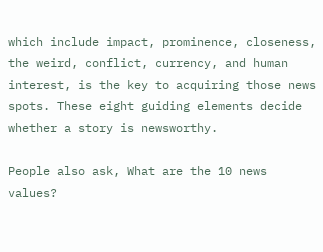which include impact, prominence, closeness, the weird, conflict, currency, and human interest, is the key to acquiring those news spots. These eight guiding elements decide whether a story is newsworthy.

People also ask, What are the 10 news values?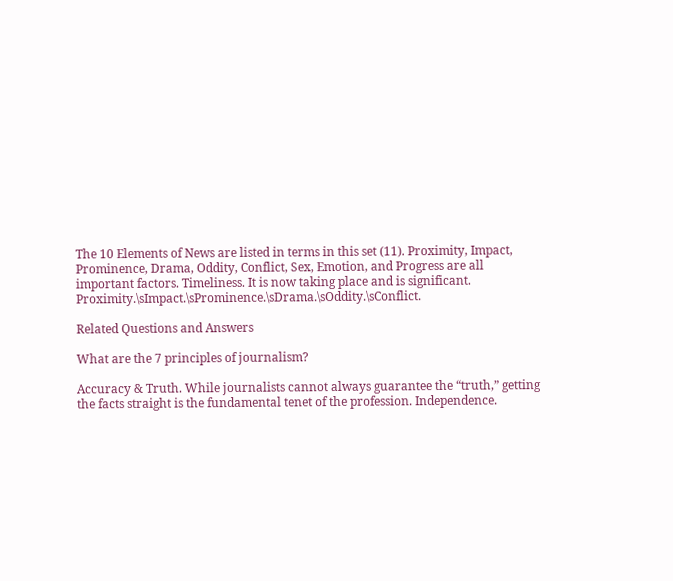The 10 Elements of News are listed in terms in this set (11). Proximity, Impact, Prominence, Drama, Oddity, Conflict, Sex, Emotion, and Progress are all important factors. Timeliness. It is now taking place and is significant. Proximity.\sImpact.\sProminence.\sDrama.\sOddity.\sConflict.

Related Questions and Answers

What are the 7 principles of journalism?

Accuracy & Truth. While journalists cannot always guarantee the “truth,” getting the facts straight is the fundamental tenet of the profession. Independence.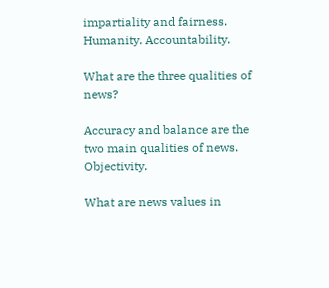impartiality and fairness. Humanity. Accountability.

What are the three qualities of news?

Accuracy and balance are the two main qualities of news. Objectivity.

What are news values in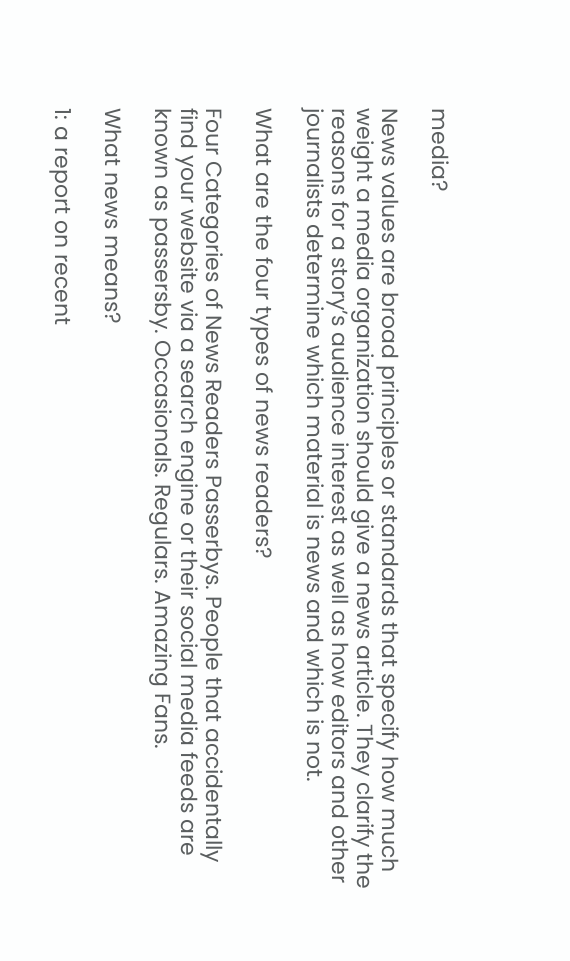media?

News values are broad principles or standards that specify how much weight a media organization should give a news article. They clarify the reasons for a story’s audience interest as well as how editors and other journalists determine which material is news and which is not.

What are the four types of news readers?

Four Categories of News Readers Passerbys. People that accidentally find your website via a search engine or their social media feeds are known as passersby. Occasionals. Regulars. Amazing Fans.

What news means?

1: a report on recent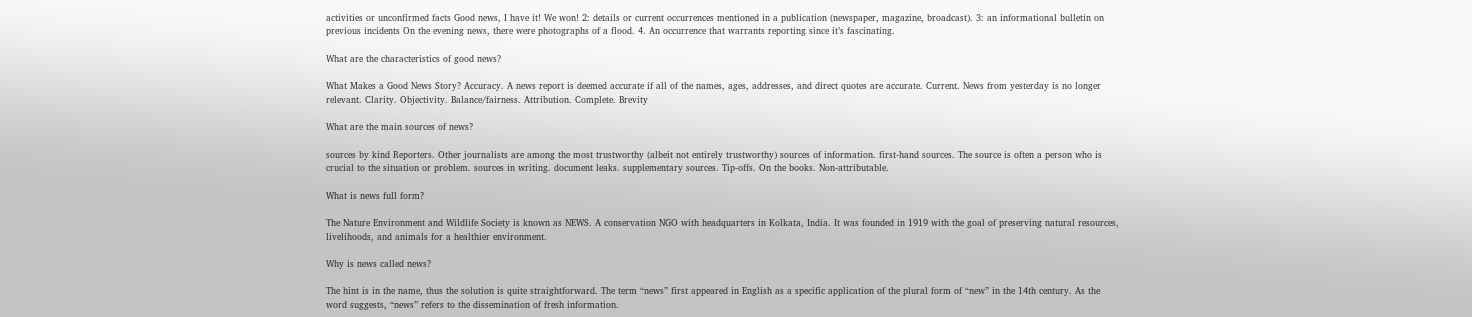activities or unconfirmed facts Good news, I have it! We won! 2: details or current occurrences mentioned in a publication (newspaper, magazine, broadcast). 3: an informational bulletin on previous incidents On the evening news, there were photographs of a flood. 4. An occurrence that warrants reporting since it’s fascinating.

What are the characteristics of good news?

What Makes a Good News Story? Accuracy. A news report is deemed accurate if all of the names, ages, addresses, and direct quotes are accurate. Current. News from yesterday is no longer relevant. Clarity. Objectivity. Balance/fairness. Attribution. Complete. Brevity

What are the main sources of news?

sources by kind Reporters. Other journalists are among the most trustworthy (albeit not entirely trustworthy) sources of information. first-hand sources. The source is often a person who is crucial to the situation or problem. sources in writing. document leaks. supplementary sources. Tip-offs. On the books. Non-attributable.

What is news full form?

The Nature Environment and Wildlife Society is known as NEWS. A conservation NGO with headquarters in Kolkata, India. It was founded in 1919 with the goal of preserving natural resources, livelihoods, and animals for a healthier environment.

Why is news called news?

The hint is in the name, thus the solution is quite straightforward. The term “news” first appeared in English as a specific application of the plural form of “new” in the 14th century. As the word suggests, “news” refers to the dissemination of fresh information.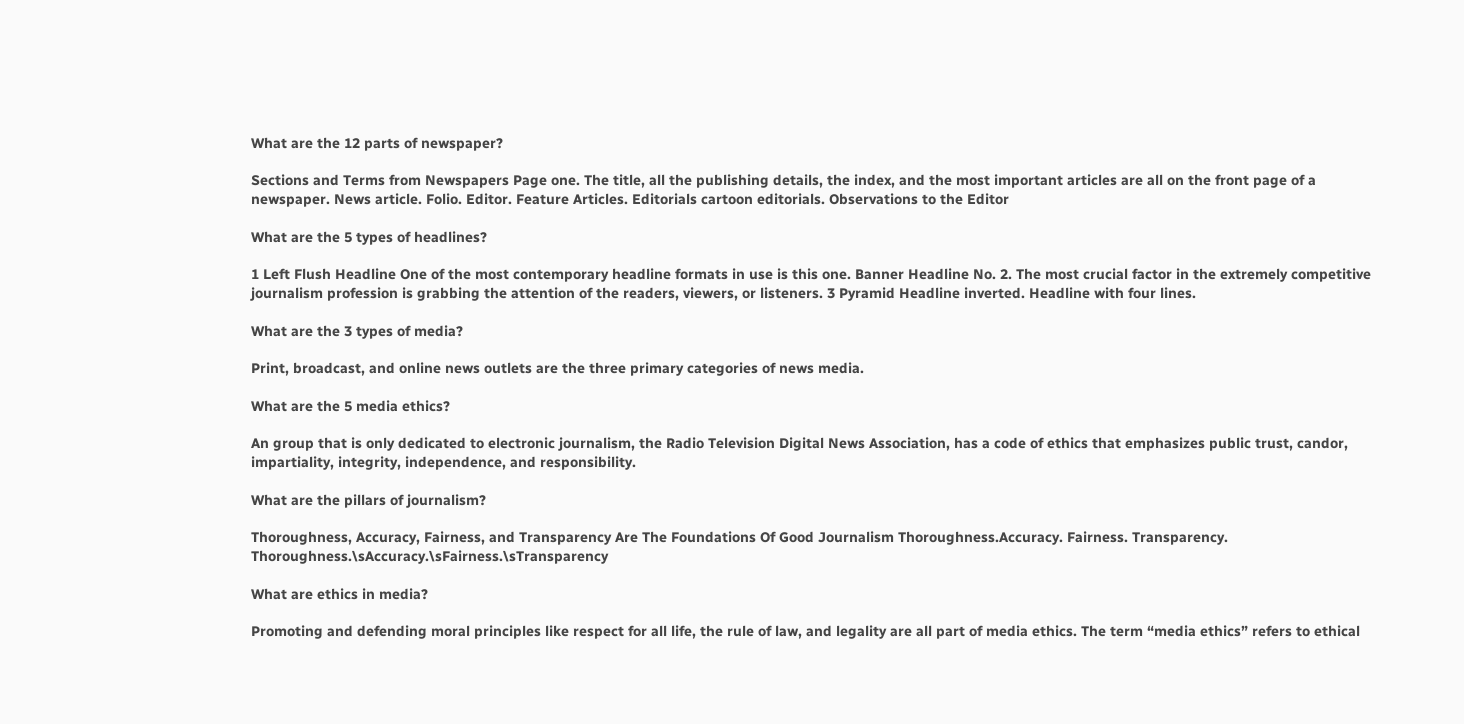What are the 12 parts of newspaper?

Sections and Terms from Newspapers Page one. The title, all the publishing details, the index, and the most important articles are all on the front page of a newspaper. News article. Folio. Editor. Feature Articles. Editorials cartoon editorials. Observations to the Editor

What are the 5 types of headlines?

1 Left Flush Headline One of the most contemporary headline formats in use is this one. Banner Headline No. 2. The most crucial factor in the extremely competitive journalism profession is grabbing the attention of the readers, viewers, or listeners. 3 Pyramid Headline inverted. Headline with four lines.

What are the 3 types of media?

Print, broadcast, and online news outlets are the three primary categories of news media.

What are the 5 media ethics?

An group that is only dedicated to electronic journalism, the Radio Television Digital News Association, has a code of ethics that emphasizes public trust, candor, impartiality, integrity, independence, and responsibility.

What are the pillars of journalism?

Thoroughness, Accuracy, Fairness, and Transparency Are The Foundations Of Good Journalism Thoroughness.Accuracy. Fairness. Transparency. Thoroughness.\sAccuracy.\sFairness.\sTransparency

What are ethics in media?

Promoting and defending moral principles like respect for all life, the rule of law, and legality are all part of media ethics. The term “media ethics” refers to ethical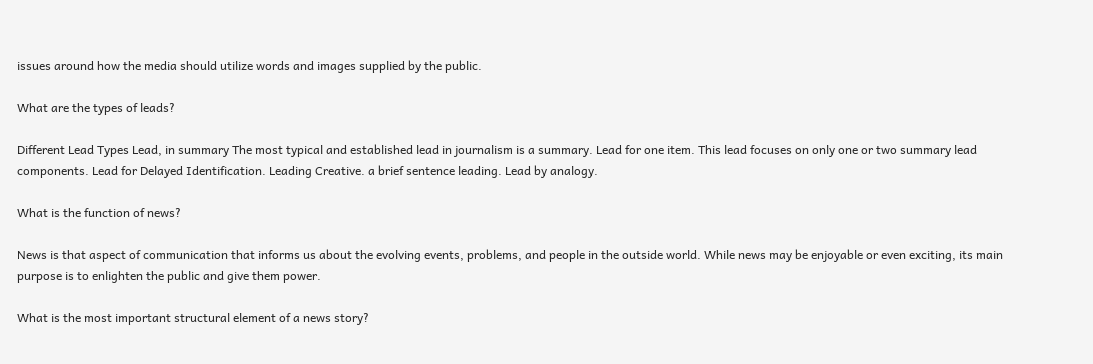issues around how the media should utilize words and images supplied by the public.

What are the types of leads?

Different Lead Types Lead, in summary The most typical and established lead in journalism is a summary. Lead for one item. This lead focuses on only one or two summary lead components. Lead for Delayed Identification. Leading Creative. a brief sentence leading. Lead by analogy.

What is the function of news?

News is that aspect of communication that informs us about the evolving events, problems, and people in the outside world. While news may be enjoyable or even exciting, its main purpose is to enlighten the public and give them power.

What is the most important structural element of a news story?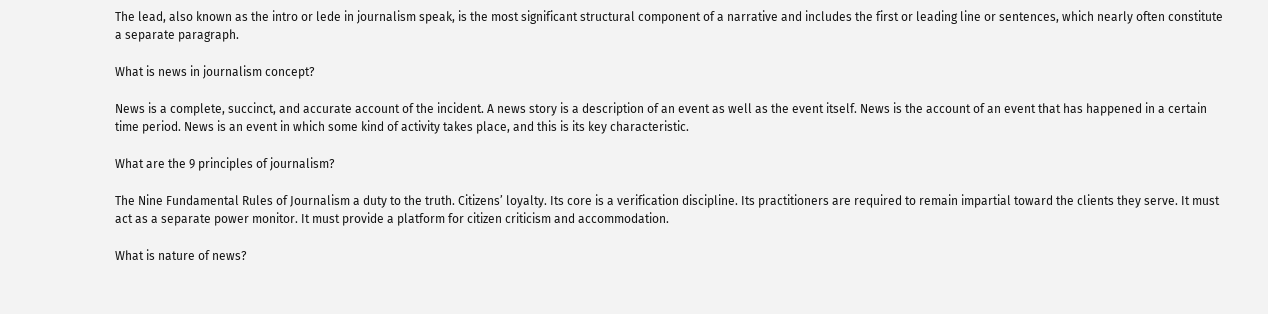The lead, also known as the intro or lede in journalism speak, is the most significant structural component of a narrative and includes the first or leading line or sentences, which nearly often constitute a separate paragraph.

What is news in journalism concept?

News is a complete, succinct, and accurate account of the incident. A news story is a description of an event as well as the event itself. News is the account of an event that has happened in a certain time period. News is an event in which some kind of activity takes place, and this is its key characteristic.

What are the 9 principles of journalism?

The Nine Fundamental Rules of Journalism a duty to the truth. Citizens’ loyalty. Its core is a verification discipline. Its practitioners are required to remain impartial toward the clients they serve. It must act as a separate power monitor. It must provide a platform for citizen criticism and accommodation.

What is nature of news?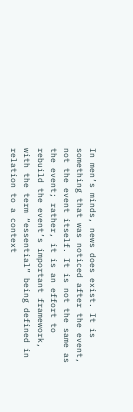In men’s minds, news does exist. It is something that was noticed after the event, not the event itself. It is not the same as the event; rather, it is an effort to rebuild the event’s important framework, with the term “essential” being defined in relation to a context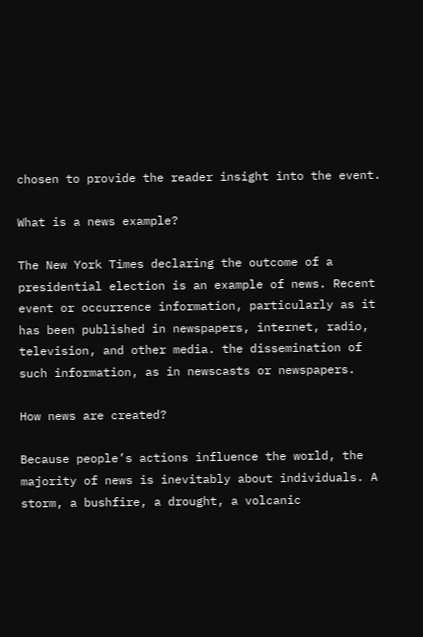chosen to provide the reader insight into the event.

What is a news example?

The New York Times declaring the outcome of a presidential election is an example of news. Recent event or occurrence information, particularly as it has been published in newspapers, internet, radio, television, and other media. the dissemination of such information, as in newscasts or newspapers.

How news are created?

Because people’s actions influence the world, the majority of news is inevitably about individuals. A storm, a bushfire, a drought, a volcanic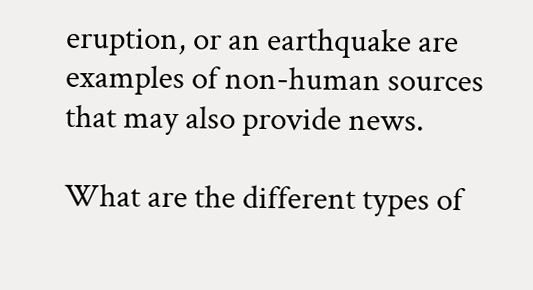eruption, or an earthquake are examples of non-human sources that may also provide news.

What are the different types of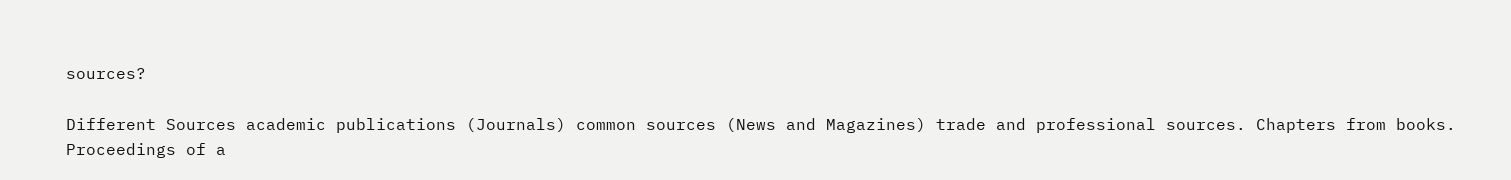sources?

Different Sources academic publications (Journals) common sources (News and Magazines) trade and professional sources. Chapters from books. Proceedings of a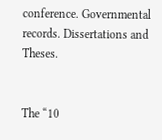conference. Governmental records. Dissertations and Theses.


The “10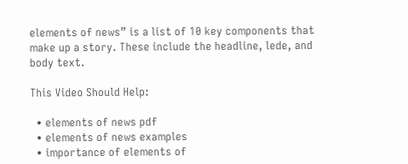elements of news” is a list of 10 key components that make up a story. These include the headline, lede, and body text.

This Video Should Help:

  • elements of news pdf
  • elements of news examples
  • importance of elements of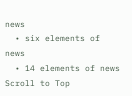news
  • six elements of news
  • 14 elements of news
Scroll to Top